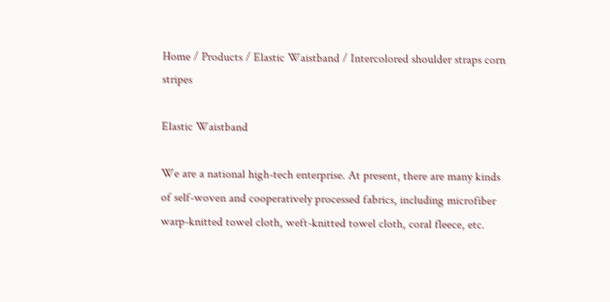Home / Products / Elastic Waistband / Intercolored shoulder straps corn stripes

Elastic Waistband

We are a national high-tech enterprise. At present, there are many kinds of self-woven and cooperatively processed fabrics, including microfiber warp-knitted towel cloth, weft-knitted towel cloth, coral fleece, etc.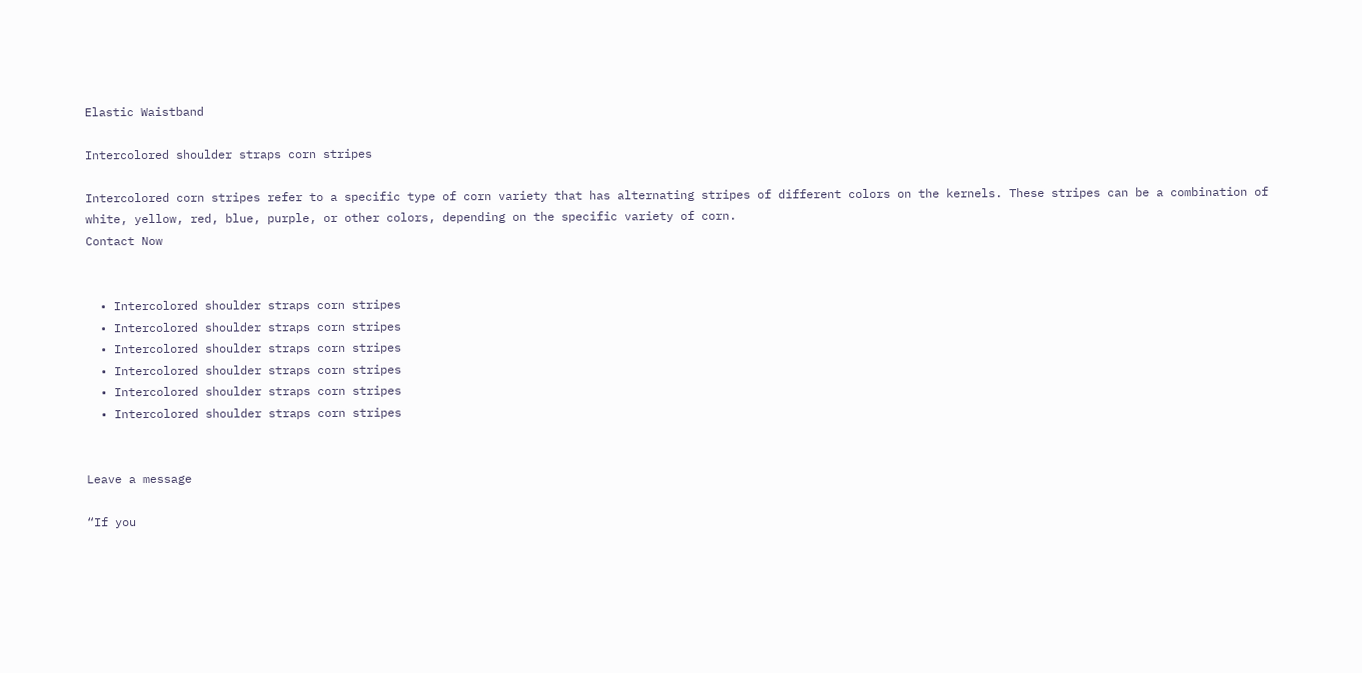Elastic Waistband

Intercolored shoulder straps corn stripes

Intercolored corn stripes refer to a specific type of corn variety that has alternating stripes of different colors on the kernels. These stripes can be a combination of white, yellow, red, blue, purple, or other colors, depending on the specific variety of corn.
Contact Now


  • Intercolored shoulder straps corn stripes
  • Intercolored shoulder straps corn stripes
  • Intercolored shoulder straps corn stripes
  • Intercolored shoulder straps corn stripes
  • Intercolored shoulder straps corn stripes
  • Intercolored shoulder straps corn stripes


Leave a message

“If you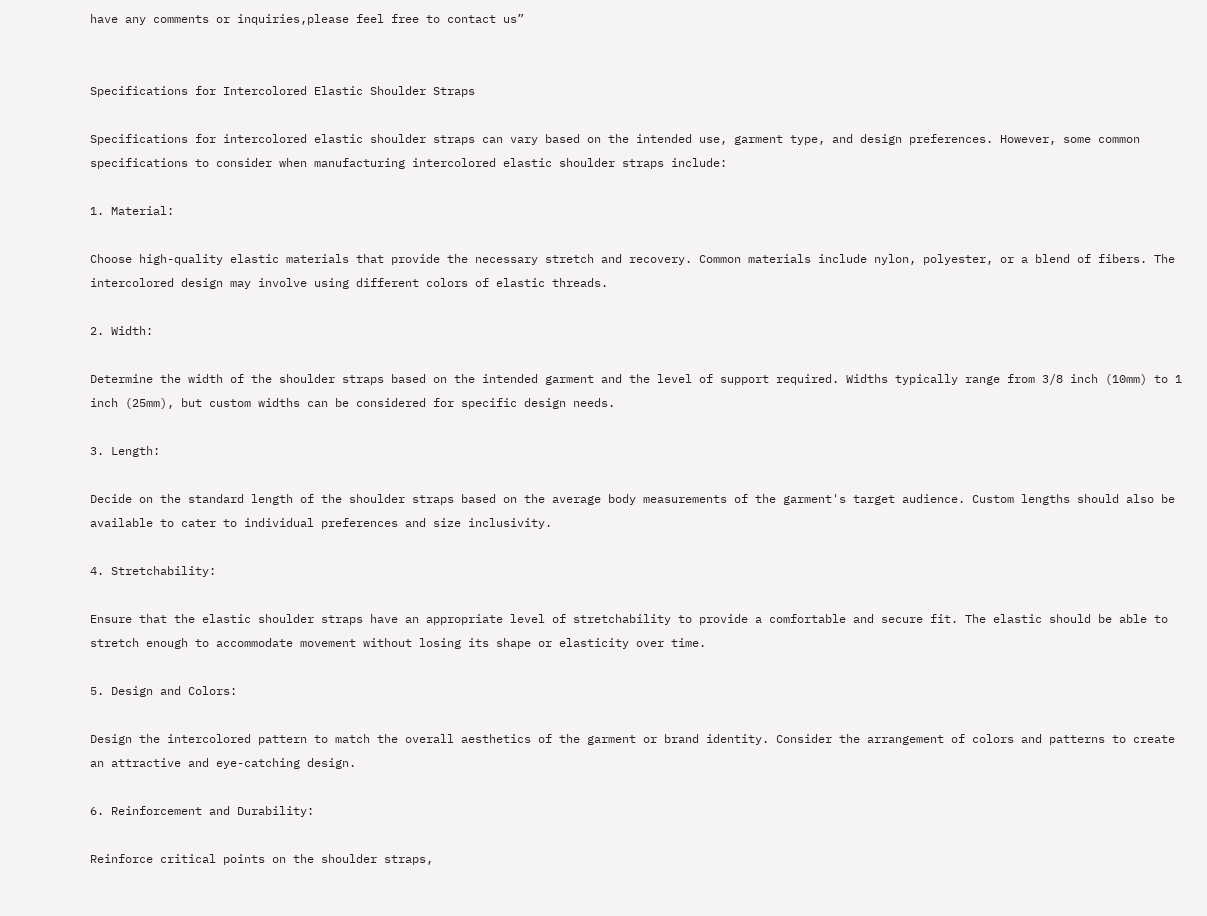have any comments or inquiries,please feel free to contact us”


Specifications for Intercolored Elastic Shoulder Straps

Specifications for intercolored elastic shoulder straps can vary based on the intended use, garment type, and design preferences. However, some common specifications to consider when manufacturing intercolored elastic shoulder straps include:

1. Material:

Choose high-quality elastic materials that provide the necessary stretch and recovery. Common materials include nylon, polyester, or a blend of fibers. The intercolored design may involve using different colors of elastic threads.

2. Width:

Determine the width of the shoulder straps based on the intended garment and the level of support required. Widths typically range from 3/8 inch (10mm) to 1 inch (25mm), but custom widths can be considered for specific design needs.

3. Length:

Decide on the standard length of the shoulder straps based on the average body measurements of the garment's target audience. Custom lengths should also be available to cater to individual preferences and size inclusivity.

4. Stretchability:

Ensure that the elastic shoulder straps have an appropriate level of stretchability to provide a comfortable and secure fit. The elastic should be able to stretch enough to accommodate movement without losing its shape or elasticity over time.

5. Design and Colors:

Design the intercolored pattern to match the overall aesthetics of the garment or brand identity. Consider the arrangement of colors and patterns to create an attractive and eye-catching design.

6. Reinforcement and Durability:

Reinforce critical points on the shoulder straps,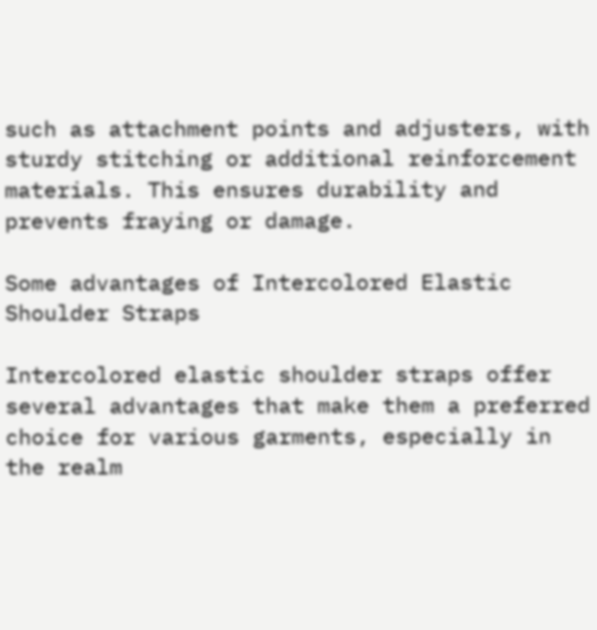such as attachment points and adjusters, with sturdy stitching or additional reinforcement materials. This ensures durability and prevents fraying or damage.

Some advantages of Intercolored Elastic Shoulder Straps

Intercolored elastic shoulder straps offer several advantages that make them a preferred choice for various garments, especially in the realm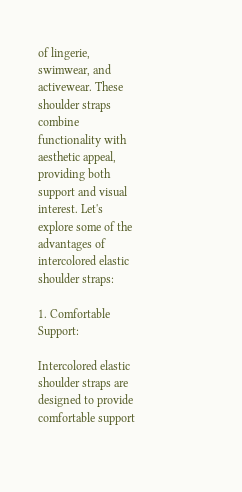of lingerie, swimwear, and activewear. These shoulder straps combine functionality with aesthetic appeal, providing both support and visual interest. Let's explore some of the advantages of intercolored elastic shoulder straps:

1. Comfortable Support:

Intercolored elastic shoulder straps are designed to provide comfortable support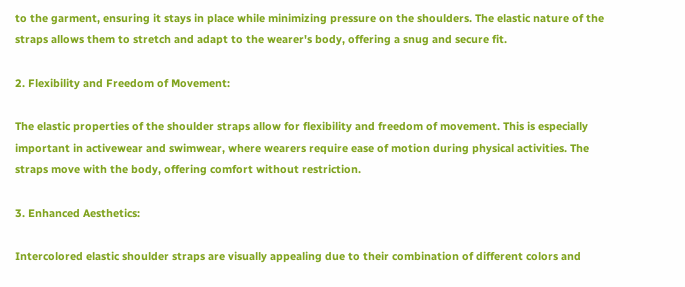to the garment, ensuring it stays in place while minimizing pressure on the shoulders. The elastic nature of the straps allows them to stretch and adapt to the wearer's body, offering a snug and secure fit.

2. Flexibility and Freedom of Movement:

The elastic properties of the shoulder straps allow for flexibility and freedom of movement. This is especially important in activewear and swimwear, where wearers require ease of motion during physical activities. The straps move with the body, offering comfort without restriction.

3. Enhanced Aesthetics:

Intercolored elastic shoulder straps are visually appealing due to their combination of different colors and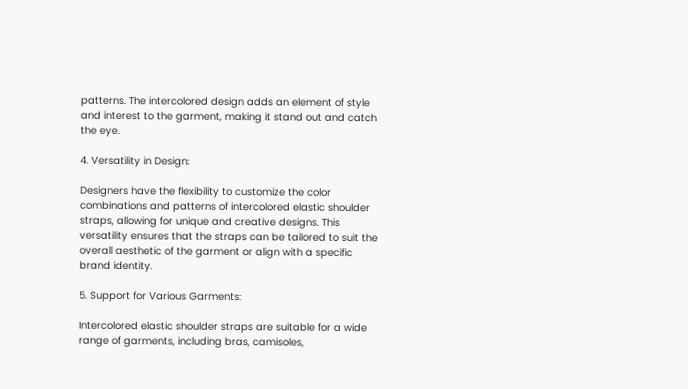patterns. The intercolored design adds an element of style and interest to the garment, making it stand out and catch the eye.

4. Versatility in Design:

Designers have the flexibility to customize the color combinations and patterns of intercolored elastic shoulder straps, allowing for unique and creative designs. This versatility ensures that the straps can be tailored to suit the overall aesthetic of the garment or align with a specific brand identity.

5. Support for Various Garments:

Intercolored elastic shoulder straps are suitable for a wide range of garments, including bras, camisoles,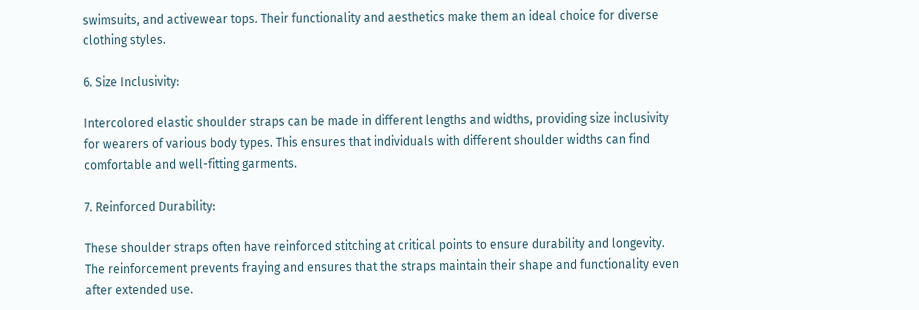swimsuits, and activewear tops. Their functionality and aesthetics make them an ideal choice for diverse clothing styles.

6. Size Inclusivity:

Intercolored elastic shoulder straps can be made in different lengths and widths, providing size inclusivity for wearers of various body types. This ensures that individuals with different shoulder widths can find comfortable and well-fitting garments.

7. Reinforced Durability:

These shoulder straps often have reinforced stitching at critical points to ensure durability and longevity. The reinforcement prevents fraying and ensures that the straps maintain their shape and functionality even after extended use.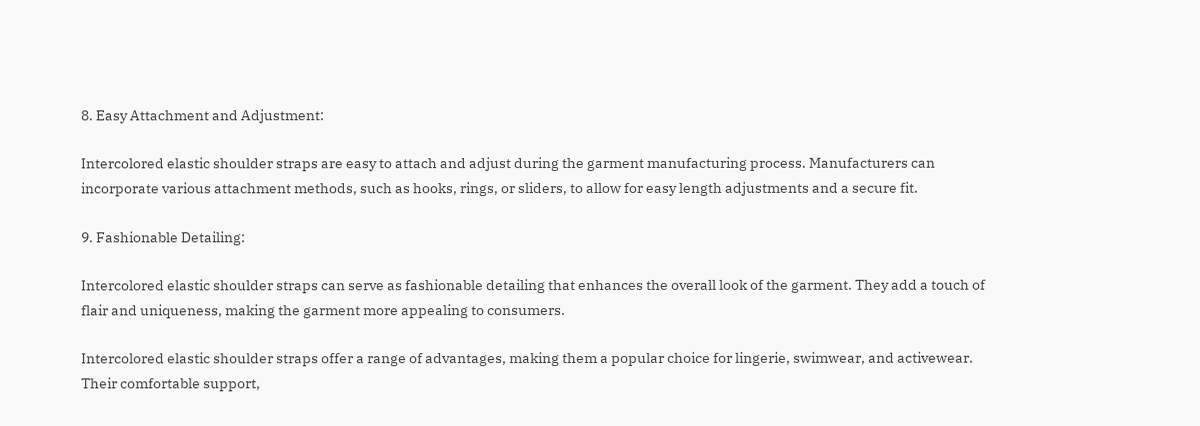8. Easy Attachment and Adjustment:

Intercolored elastic shoulder straps are easy to attach and adjust during the garment manufacturing process. Manufacturers can incorporate various attachment methods, such as hooks, rings, or sliders, to allow for easy length adjustments and a secure fit.

9. Fashionable Detailing:

Intercolored elastic shoulder straps can serve as fashionable detailing that enhances the overall look of the garment. They add a touch of flair and uniqueness, making the garment more appealing to consumers.

Intercolored elastic shoulder straps offer a range of advantages, making them a popular choice for lingerie, swimwear, and activewear. Their comfortable support,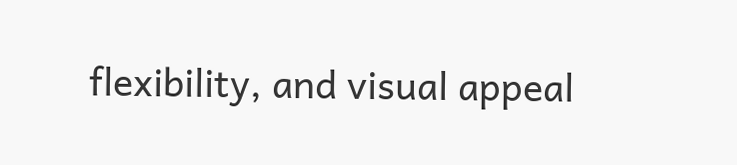flexibility, and visual appeal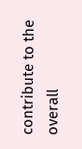contribute to the overall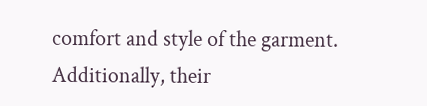comfort and style of the garment. Additionally, their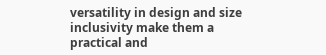versatility in design and size inclusivity make them a practical and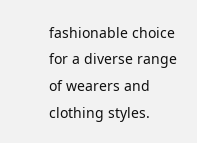fashionable choice for a diverse range of wearers and clothing styles.